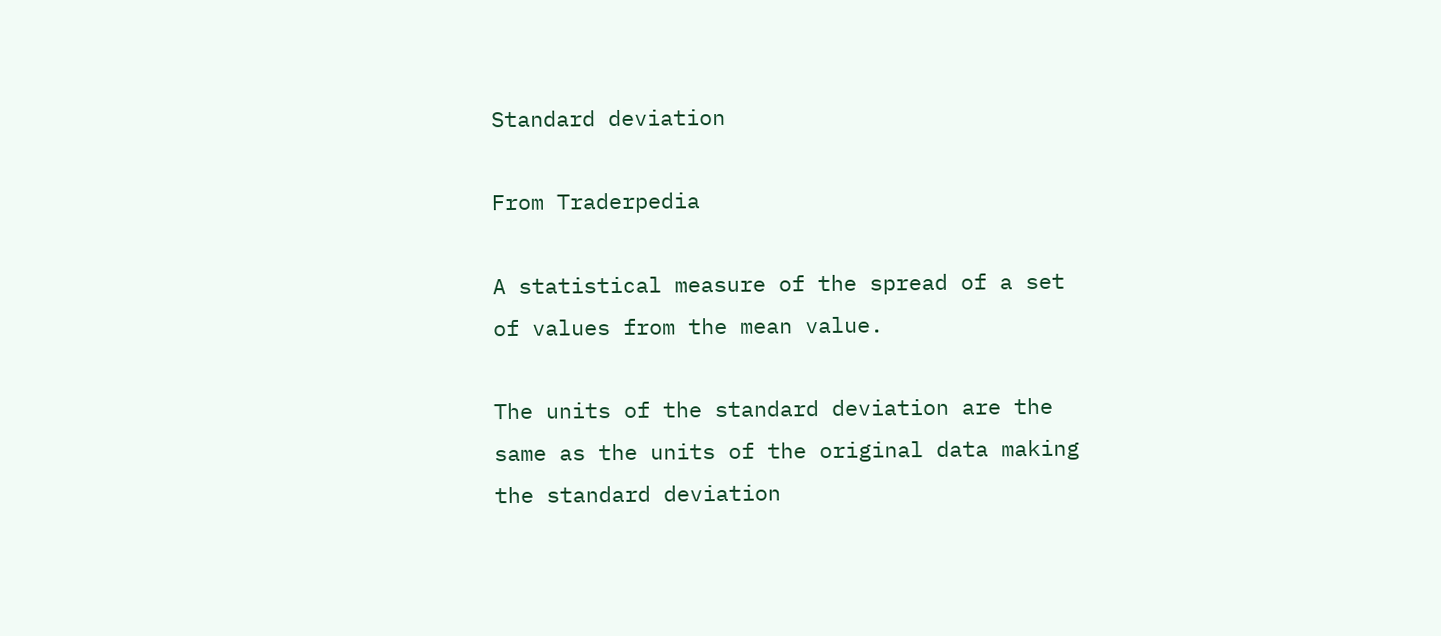Standard deviation

From Traderpedia

A statistical measure of the spread of a set of values from the mean value.

The units of the standard deviation are the same as the units of the original data making the standard deviation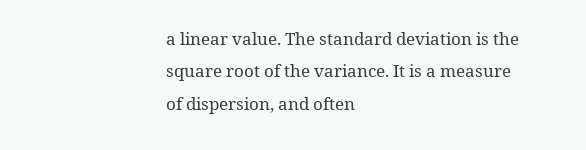a linear value. The standard deviation is the square root of the variance. It is a measure of dispersion, and often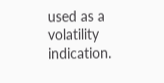used as a volatility indication.